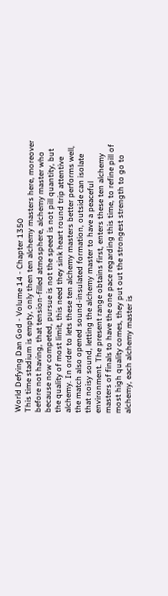World Defying Dan God - Volume 14 - Chapter 1350
This time stadium is empty, only then ten alchemy masters here, moreover before not having, that tension-filled atmosphere, alchemy master who because now competed, pursue is not the speed is not pill quantity, but the quality of most limit, this need they sink heart round trip attentive alchemy. In order to lets these ten alchemy masters better performs well, the match also opened sound-insulated formation, outside can isolate that noisy sound, letting the alchemy master to have a peaceful environment. The present range obtains first, enters these ten alchemy masters of finals to have the one pace regarding this time, to refine pill of most high quality comes, they put out the strongest strength to go to alchemy, each alchemy master is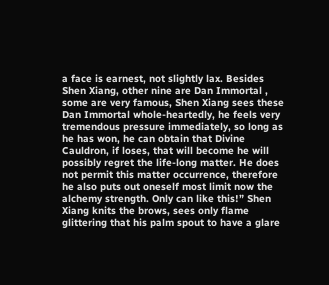a face is earnest, not slightly lax. Besides Shen Xiang, other nine are Dan Immortal , some are very famous, Shen Xiang sees these Dan Immortal whole-heartedly, he feels very tremendous pressure immediately, so long as he has won, he can obtain that Divine Cauldron, if loses, that will become he will possibly regret the life-long matter. He does not permit this matter occurrence, therefore he also puts out oneself most limit now the alchemy strength. Only can like this!” Shen Xiang knits the brows, sees only flame glittering that his palm spout to have a glare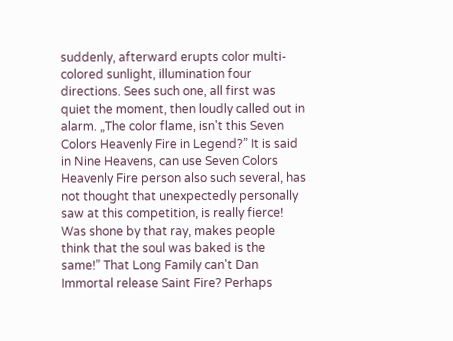suddenly, afterward erupts color multi-colored sunlight, illumination four directions. Sees such one, all first was quiet the moment, then loudly called out in alarm. „The color flame, isn't this Seven Colors Heavenly Fire in Legend?” It is said in Nine Heavens, can use Seven Colors Heavenly Fire person also such several, has not thought that unexpectedly personally saw at this competition, is really fierce! Was shone by that ray, makes people think that the soul was baked is the same!” That Long Family can't Dan Immortal release Saint Fire? Perhaps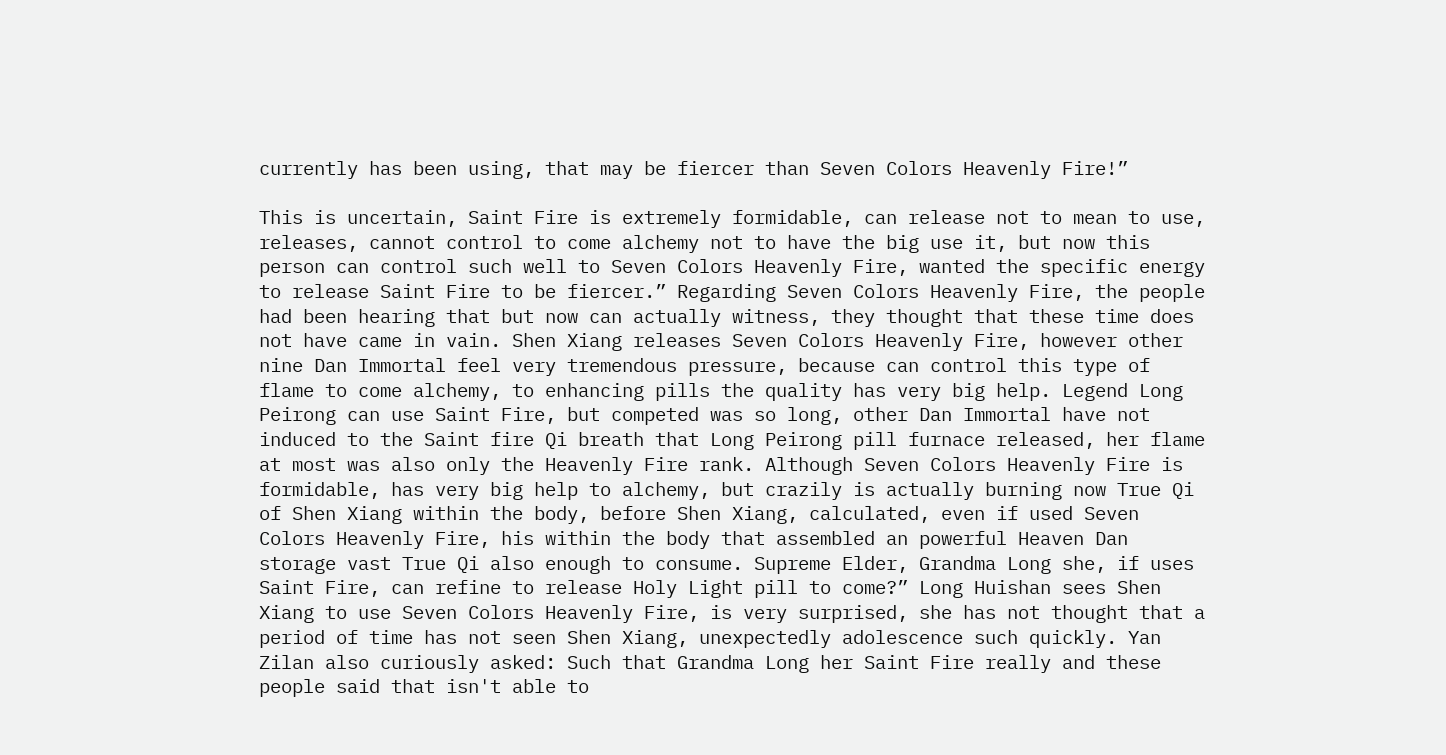currently has been using, that may be fiercer than Seven Colors Heavenly Fire!”

This is uncertain, Saint Fire is extremely formidable, can release not to mean to use, releases, cannot control to come alchemy not to have the big use it, but now this person can control such well to Seven Colors Heavenly Fire, wanted the specific energy to release Saint Fire to be fiercer.” Regarding Seven Colors Heavenly Fire, the people had been hearing that but now can actually witness, they thought that these time does not have came in vain. Shen Xiang releases Seven Colors Heavenly Fire, however other nine Dan Immortal feel very tremendous pressure, because can control this type of flame to come alchemy, to enhancing pills the quality has very big help. Legend Long Peirong can use Saint Fire, but competed was so long, other Dan Immortal have not induced to the Saint fire Qi breath that Long Peirong pill furnace released, her flame at most was also only the Heavenly Fire rank. Although Seven Colors Heavenly Fire is formidable, has very big help to alchemy, but crazily is actually burning now True Qi of Shen Xiang within the body, before Shen Xiang, calculated, even if used Seven Colors Heavenly Fire, his within the body that assembled an powerful Heaven Dan storage vast True Qi also enough to consume. Supreme Elder, Grandma Long she, if uses Saint Fire, can refine to release Holy Light pill to come?” Long Huishan sees Shen Xiang to use Seven Colors Heavenly Fire, is very surprised, she has not thought that a period of time has not seen Shen Xiang, unexpectedly adolescence such quickly. Yan Zilan also curiously asked: Such that Grandma Long her Saint Fire really and these people said that isn't able to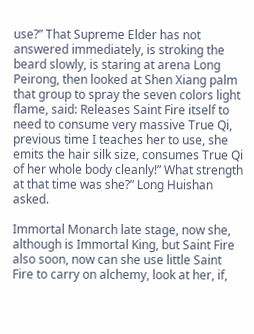use?” That Supreme Elder has not answered immediately, is stroking the beard slowly, is staring at arena Long Peirong, then looked at Shen Xiang palm that group to spray the seven colors light flame, said: Releases Saint Fire itself to need to consume very massive True Qi, previous time I teaches her to use, she emits the hair silk size, consumes True Qi of her whole body cleanly!” What strength at that time was she?” Long Huishan asked.

Immortal Monarch late stage, now she, although is Immortal King, but Saint Fire also soon, now can she use little Saint Fire to carry on alchemy, look at her, if,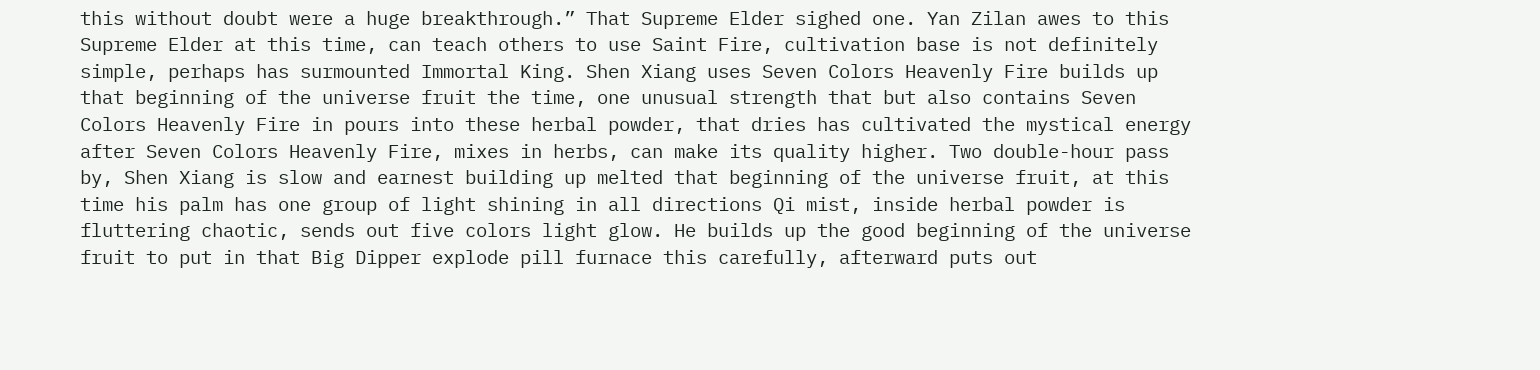this without doubt were a huge breakthrough.” That Supreme Elder sighed one. Yan Zilan awes to this Supreme Elder at this time, can teach others to use Saint Fire, cultivation base is not definitely simple, perhaps has surmounted Immortal King. Shen Xiang uses Seven Colors Heavenly Fire builds up that beginning of the universe fruit the time, one unusual strength that but also contains Seven Colors Heavenly Fire in pours into these herbal powder, that dries has cultivated the mystical energy after Seven Colors Heavenly Fire, mixes in herbs, can make its quality higher. Two double-hour pass by, Shen Xiang is slow and earnest building up melted that beginning of the universe fruit, at this time his palm has one group of light shining in all directions Qi mist, inside herbal powder is fluttering chaotic, sends out five colors light glow. He builds up the good beginning of the universe fruit to put in that Big Dipper explode pill furnace this carefully, afterward puts out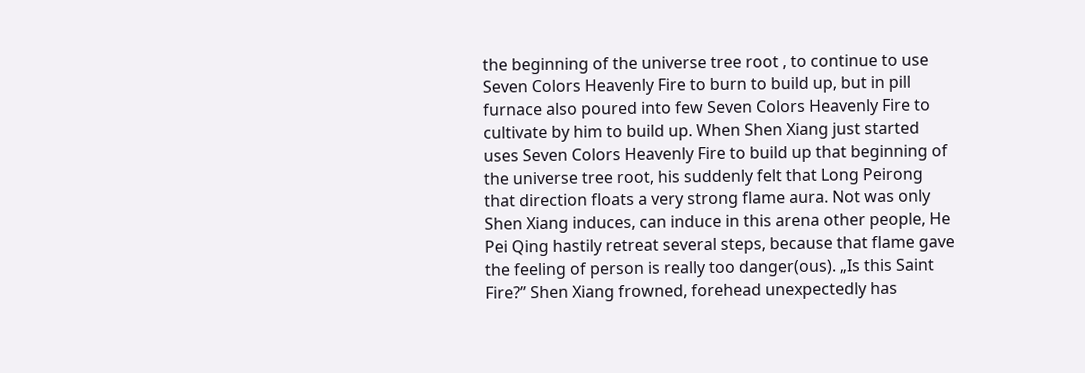the beginning of the universe tree root , to continue to use Seven Colors Heavenly Fire to burn to build up, but in pill furnace also poured into few Seven Colors Heavenly Fire to cultivate by him to build up. When Shen Xiang just started uses Seven Colors Heavenly Fire to build up that beginning of the universe tree root, his suddenly felt that Long Peirong that direction floats a very strong flame aura. Not was only Shen Xiang induces, can induce in this arena other people, He Pei Qing hastily retreat several steps, because that flame gave the feeling of person is really too danger(ous). „Is this Saint Fire?” Shen Xiang frowned, forehead unexpectedly has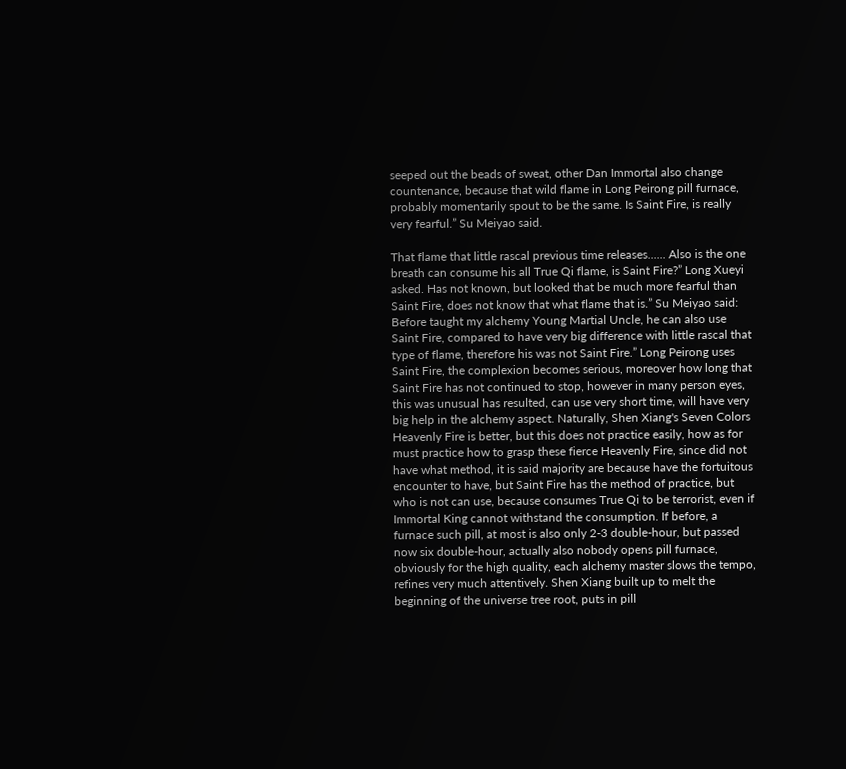seeped out the beads of sweat, other Dan Immortal also change countenance, because that wild flame in Long Peirong pill furnace, probably momentarily spout to be the same. Is Saint Fire, is really very fearful.” Su Meiyao said.

That flame that little rascal previous time releases...... Also is the one breath can consume his all True Qi flame, is Saint Fire?” Long Xueyi asked. Has not known, but looked that be much more fearful than Saint Fire, does not know that what flame that is.” Su Meiyao said: Before taught my alchemy Young Martial Uncle, he can also use Saint Fire, compared to have very big difference with little rascal that type of flame, therefore his was not Saint Fire.” Long Peirong uses Saint Fire, the complexion becomes serious, moreover how long that Saint Fire has not continued to stop, however in many person eyes, this was unusual has resulted, can use very short time, will have very big help in the alchemy aspect. Naturally, Shen Xiang's Seven Colors Heavenly Fire is better, but this does not practice easily, how as for must practice how to grasp these fierce Heavenly Fire, since did not have what method, it is said majority are because have the fortuitous encounter to have, but Saint Fire has the method of practice, but who is not can use, because consumes True Qi to be terrorist, even if Immortal King cannot withstand the consumption. If before, a furnace such pill, at most is also only 2-3 double-hour, but passed now six double-hour, actually also nobody opens pill furnace, obviously for the high quality, each alchemy master slows the tempo, refines very much attentively. Shen Xiang built up to melt the beginning of the universe tree root, puts in pill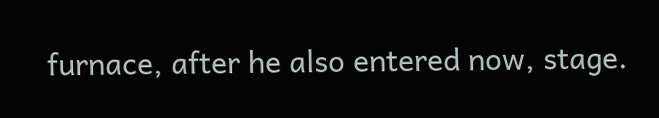furnace, after he also entered now, stage.